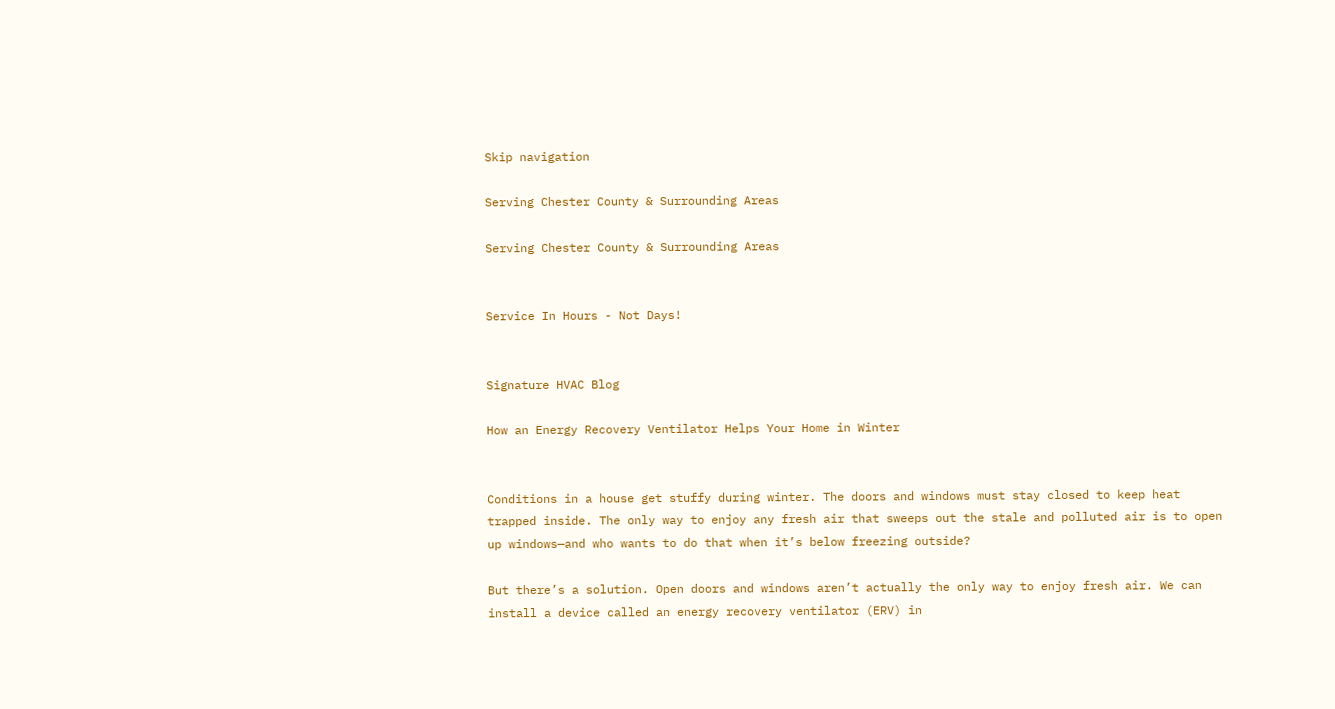Skip navigation

Serving Chester County & Surrounding Areas

Serving Chester County & Surrounding Areas


Service In Hours - Not Days!


Signature HVAC Blog

How an Energy Recovery Ventilator Helps Your Home in Winter


Conditions in a house get stuffy during winter. The doors and windows must stay closed to keep heat trapped inside. The only way to enjoy any fresh air that sweeps out the stale and polluted air is to open up windows—and who wants to do that when it’s below freezing outside?

But there’s a solution. Open doors and windows aren’t actually the only way to enjoy fresh air. We can install a device called an energy recovery ventilator (ERV) in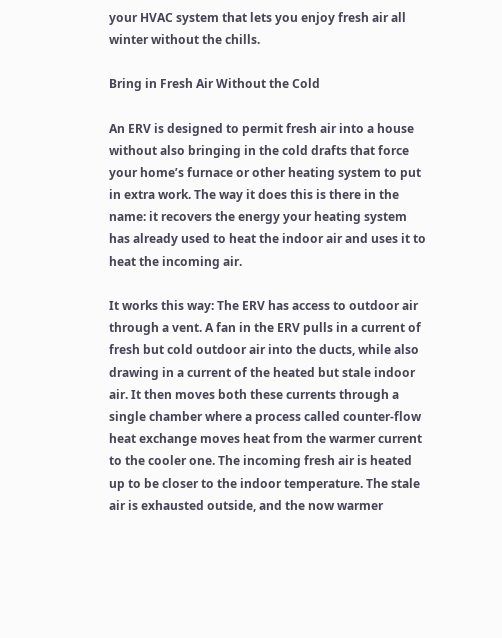your HVAC system that lets you enjoy fresh air all winter without the chills.

Bring in Fresh Air Without the Cold

An ERV is designed to permit fresh air into a house without also bringing in the cold drafts that force your home’s furnace or other heating system to put in extra work. The way it does this is there in the name: it recovers the energy your heating system has already used to heat the indoor air and uses it to heat the incoming air.

It works this way: The ERV has access to outdoor air through a vent. A fan in the ERV pulls in a current of fresh but cold outdoor air into the ducts, while also drawing in a current of the heated but stale indoor air. It then moves both these currents through a single chamber where a process called counter-flow heat exchange moves heat from the warmer current to the cooler one. The incoming fresh air is heated up to be closer to the indoor temperature. The stale air is exhausted outside, and the now warmer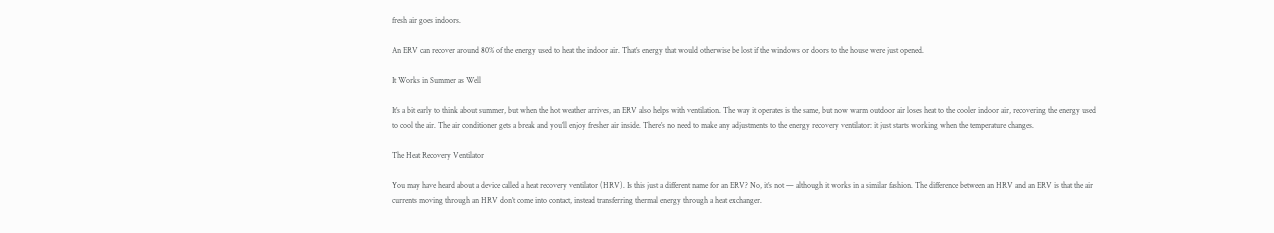fresh air goes indoors.

An ERV can recover around 80% of the energy used to heat the indoor air. That’s energy that would otherwise be lost if the windows or doors to the house were just opened.

It Works in Summer as Well

It’s a bit early to think about summer, but when the hot weather arrives, an ERV also helps with ventilation. The way it operates is the same, but now warm outdoor air loses heat to the cooler indoor air, recovering the energy used to cool the air. The air conditioner gets a break and you’ll enjoy fresher air inside. There’s no need to make any adjustments to the energy recovery ventilator: it just starts working when the temperature changes.

The Heat Recovery Ventilator

You may have heard about a device called a heat recovery ventilator (HRV). Is this just a different name for an ERV? No, it’s not — although it works in a similar fashion. The difference between an HRV and an ERV is that the air currents moving through an HRV don’t come into contact, instead transferring thermal energy through a heat exchanger.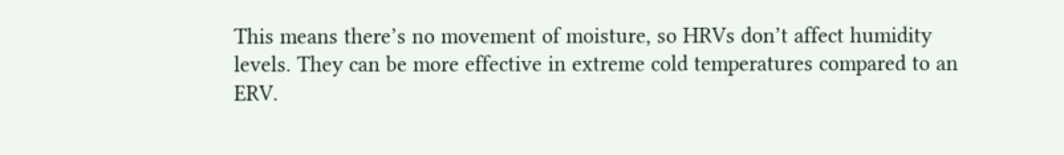This means there’s no movement of moisture, so HRVs don’t affect humidity levels. They can be more effective in extreme cold temperatures compared to an ERV.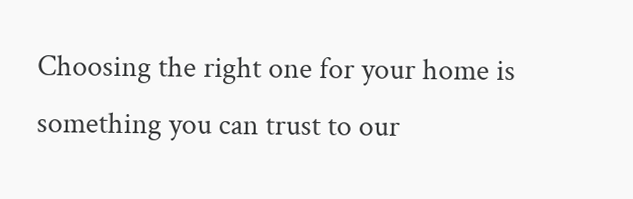Choosing the right one for your home is something you can trust to our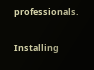professionals.

Installing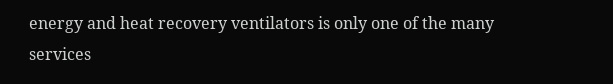energy and heat recovery ventilators is only one of the many services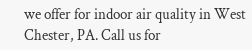we offer for indoor air quality in West Chester, PA. Call us for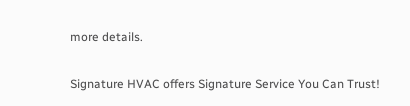more details.

Signature HVAC offers Signature Service You Can Trust!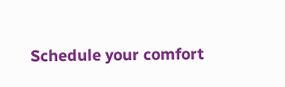Schedule your comfort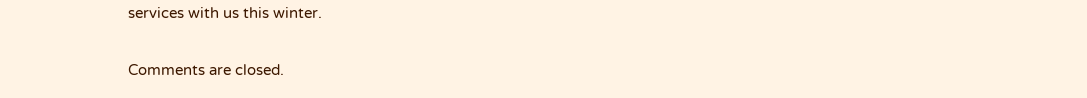services with us this winter.

Comments are closed.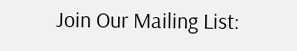Join Our Mailing List: